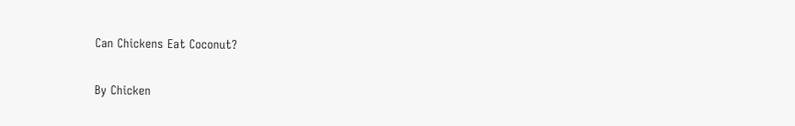Can Chickens Eat Coconut?

By Chicken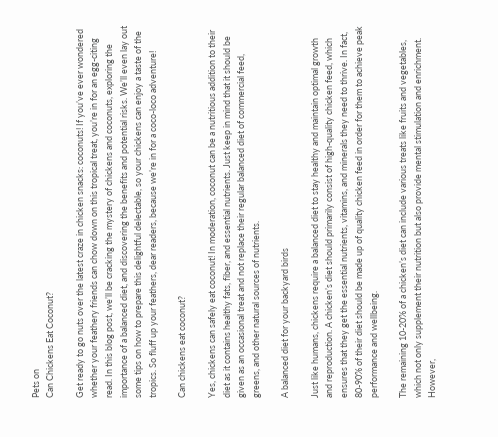Pets on
Can Chickens Eat Coconut?

Get ready to go nuts over the latest craze in chicken snacks: coconuts! If you’ve ever wondered whether your feathery friends can chow down on this tropical treat, you’re in for an egg-citing read. In this blog post, we’ll be cracking the mystery of chickens and coconuts, exploring the importance of a balanced diet, and discovering the benefits and potential risks. We’ll even lay out some tips on how to prepare this delightful delectable, so your chickens can enjoy a taste of the tropics. So fluff up your feathers, dear readers, because we’re in for a coco-loco adventure!

Can chickens eat coconut?

Yes, chickens can safely eat coconut! In moderation, coconut can be a nutritious addition to their diet as it contains healthy fats, fiber, and essential nutrients. Just keep in mind that it should be given as an occasional treat and not replace their regular balanced diet of commercial feed, greens, and other natural sources of nutrients.

A balanced diet for your backyard birds

Just like humans, chickens require a balanced diet to stay healthy and maintain optimal growth and reproduction. A chicken’s diet should primarily consist of high-quality chicken feed, which ensures that they get the essential nutrients, vitamins, and minerals they need to thrive. In fact, 80-90% of their diet should be made up of quality chicken feed in order for them to achieve peak performance and wellbeing.

The remaining 10-20% of a chicken’s diet can include various treats like fruits and vegetables, which not only supplement their nutrition but also provide mental stimulation and enrichment. However,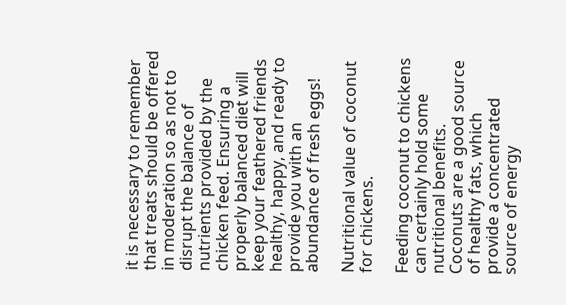it is necessary to remember that treats should be offered in moderation so as not to disrupt the balance of nutrients provided by the chicken feed. Ensuring a properly balanced diet will keep your feathered friends healthy, happy, and ready to provide you with an abundance of fresh eggs!

Nutritional value of coconut for chickens.

Feeding coconut to chickens can certainly hold some nutritional benefits. Coconuts are a good source of healthy fats, which provide a concentrated source of energy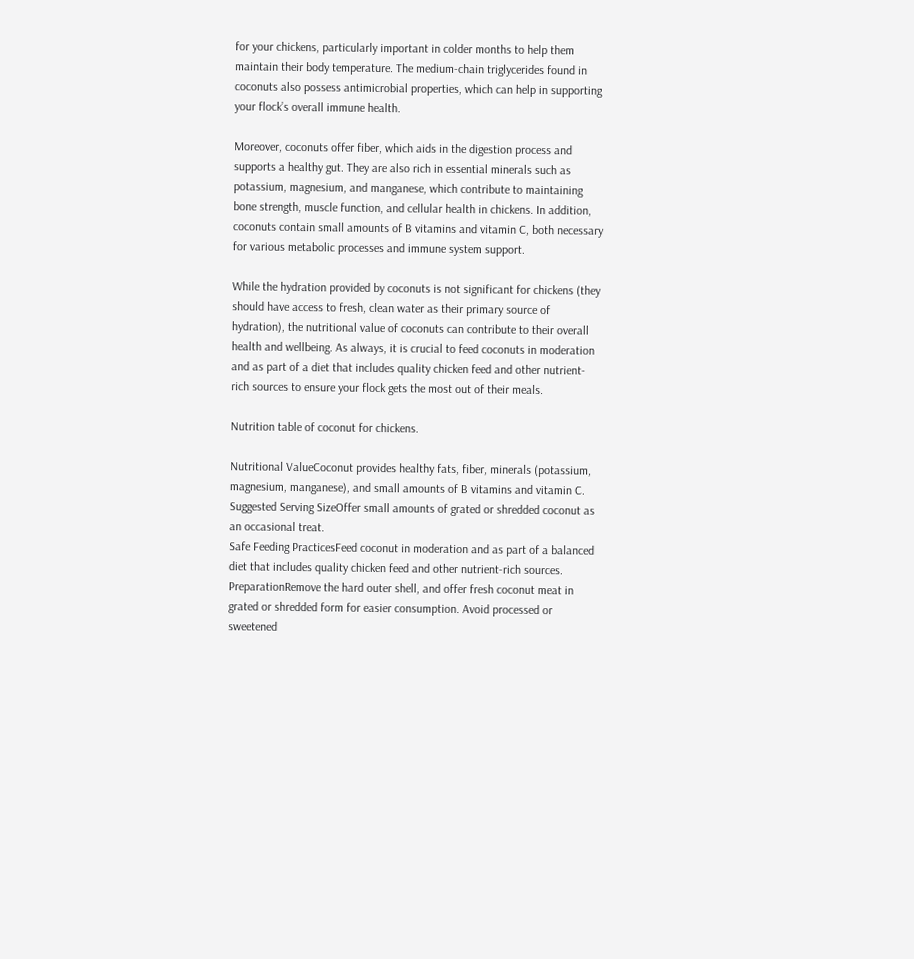for your chickens, particularly important in colder months to help them maintain their body temperature. The medium-chain triglycerides found in coconuts also possess antimicrobial properties, which can help in supporting your flock’s overall immune health.

Moreover, coconuts offer fiber, which aids in the digestion process and supports a healthy gut. They are also rich in essential minerals such as potassium, magnesium, and manganese, which contribute to maintaining bone strength, muscle function, and cellular health in chickens. In addition, coconuts contain small amounts of B vitamins and vitamin C, both necessary for various metabolic processes and immune system support.

While the hydration provided by coconuts is not significant for chickens (they should have access to fresh, clean water as their primary source of hydration), the nutritional value of coconuts can contribute to their overall health and wellbeing. As always, it is crucial to feed coconuts in moderation and as part of a diet that includes quality chicken feed and other nutrient-rich sources to ensure your flock gets the most out of their meals.

Nutrition table of coconut for chickens.

Nutritional ValueCoconut provides healthy fats, fiber, minerals (potassium, magnesium, manganese), and small amounts of B vitamins and vitamin C.
Suggested Serving SizeOffer small amounts of grated or shredded coconut as an occasional treat.
Safe Feeding PracticesFeed coconut in moderation and as part of a balanced diet that includes quality chicken feed and other nutrient-rich sources.
PreparationRemove the hard outer shell, and offer fresh coconut meat in grated or shredded form for easier consumption. Avoid processed or sweetened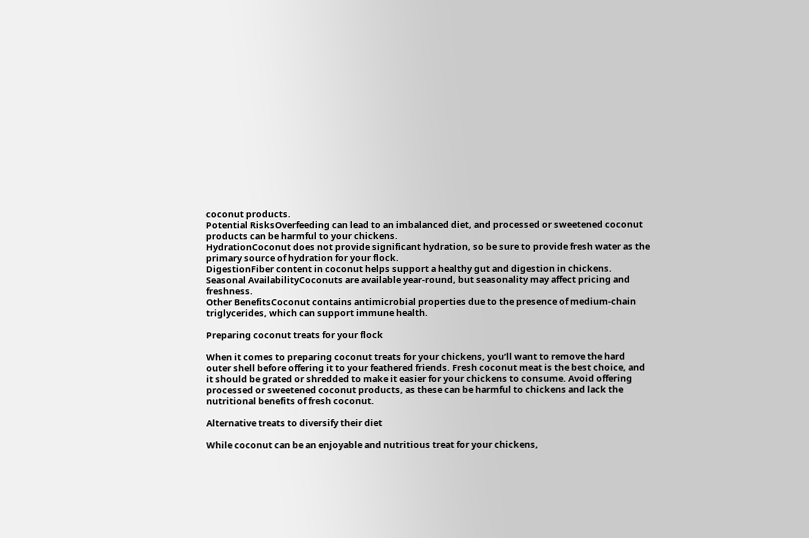coconut products.
Potential RisksOverfeeding can lead to an imbalanced diet, and processed or sweetened coconut products can be harmful to your chickens.
HydrationCoconut does not provide significant hydration, so be sure to provide fresh water as the primary source of hydration for your flock.
DigestionFiber content in coconut helps support a healthy gut and digestion in chickens.
Seasonal AvailabilityCoconuts are available year-round, but seasonality may affect pricing and freshness.
Other BenefitsCoconut contains antimicrobial properties due to the presence of medium-chain triglycerides, which can support immune health.

Preparing coconut treats for your flock

When it comes to preparing coconut treats for your chickens, you’ll want to remove the hard outer shell before offering it to your feathered friends. Fresh coconut meat is the best choice, and it should be grated or shredded to make it easier for your chickens to consume. Avoid offering processed or sweetened coconut products, as these can be harmful to chickens and lack the nutritional benefits of fresh coconut.

Alternative treats to diversify their diet

While coconut can be an enjoyable and nutritious treat for your chickens,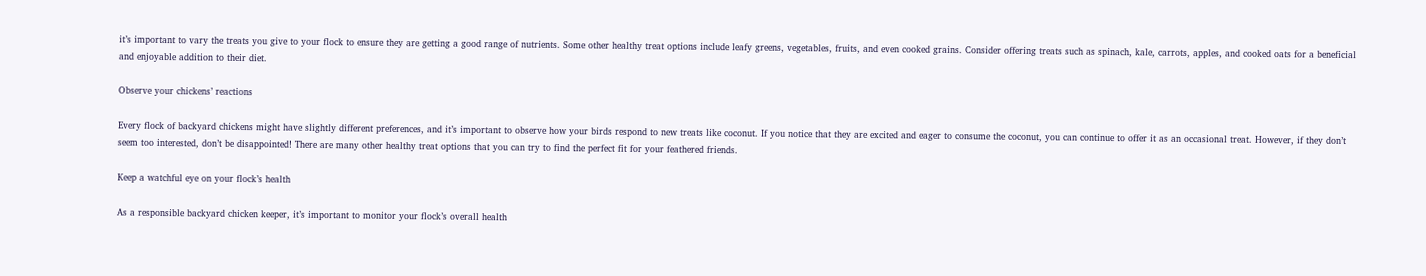it’s important to vary the treats you give to your flock to ensure they are getting a good range of nutrients. Some other healthy treat options include leafy greens, vegetables, fruits, and even cooked grains. Consider offering treats such as spinach, kale, carrots, apples, and cooked oats for a beneficial and enjoyable addition to their diet.

Observe your chickens’ reactions

Every flock of backyard chickens might have slightly different preferences, and it’s important to observe how your birds respond to new treats like coconut. If you notice that they are excited and eager to consume the coconut, you can continue to offer it as an occasional treat. However, if they don’t seem too interested, don’t be disappointed! There are many other healthy treat options that you can try to find the perfect fit for your feathered friends.

Keep a watchful eye on your flock’s health

As a responsible backyard chicken keeper, it’s important to monitor your flock’s overall health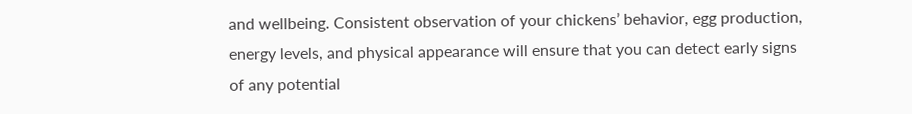and wellbeing. Consistent observation of your chickens’ behavior, egg production, energy levels, and physical appearance will ensure that you can detect early signs of any potential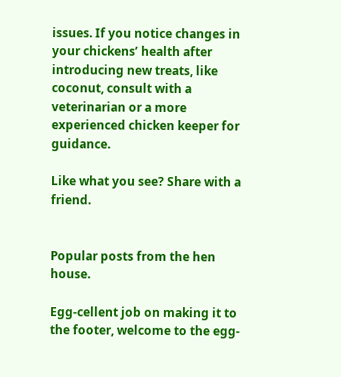issues. If you notice changes in your chickens’ health after introducing new treats, like coconut, consult with a veterinarian or a more experienced chicken keeper for guidance.

Like what you see? Share with a friend.


Popular posts from the hen house.

Egg-cellent job on making it to the footer, welcome to the egg-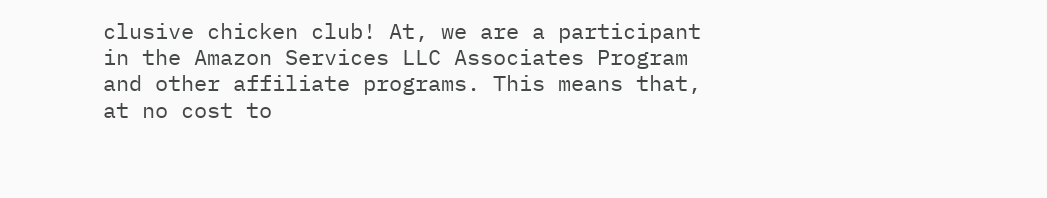clusive chicken club! At, we are a participant in the Amazon Services LLC Associates Program and other affiliate programs. This means that, at no cost to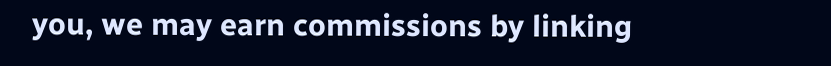you, we may earn commissions by linking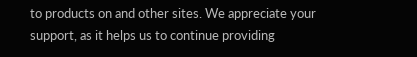to products on and other sites. We appreciate your support, as it helps us to continue providing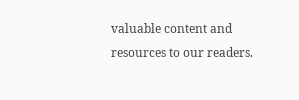valuable content and resources to our readers.